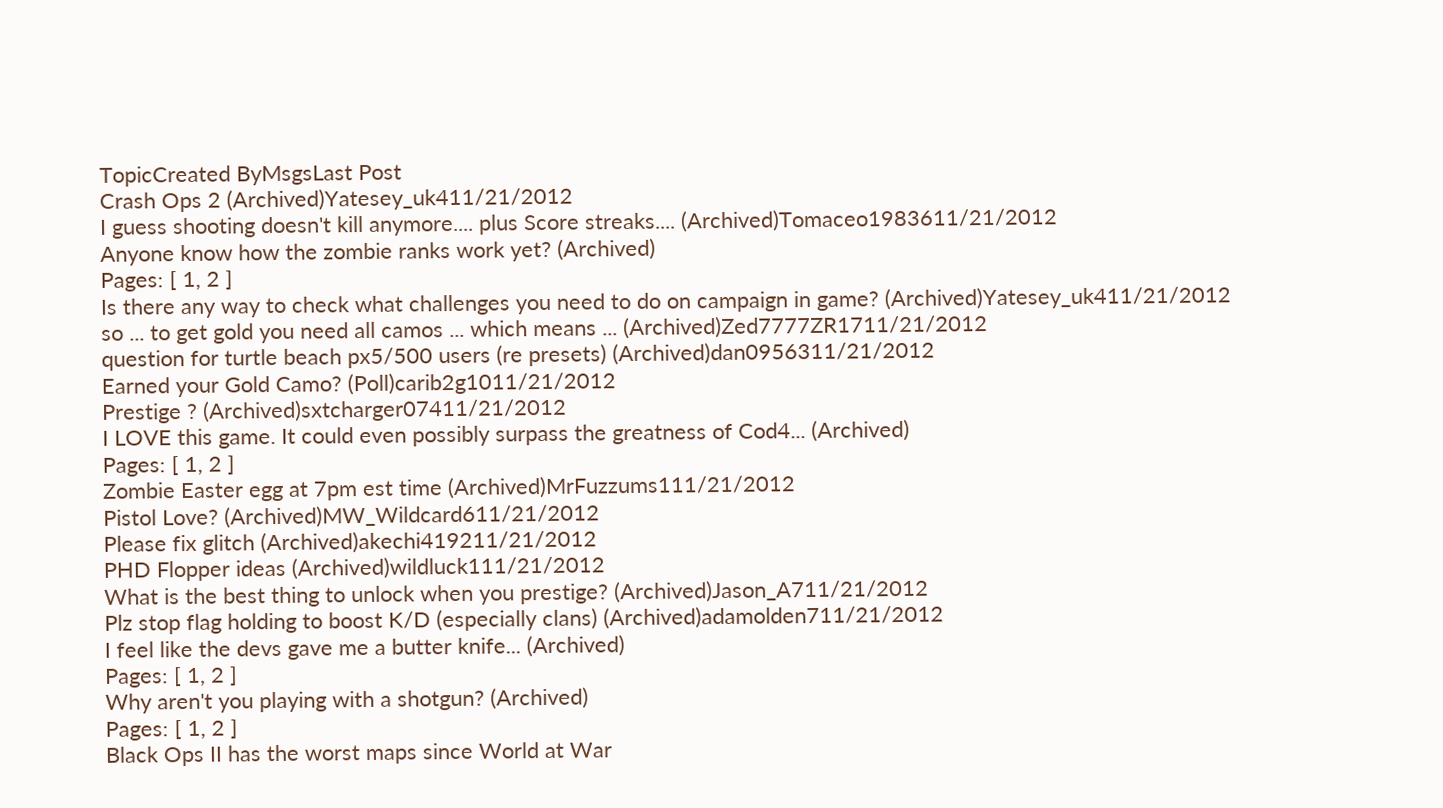TopicCreated ByMsgsLast Post
Crash Ops 2 (Archived)Yatesey_uk411/21/2012
I guess shooting doesn't kill anymore.... plus Score streaks.... (Archived)Tomaceo1983611/21/2012
Anyone know how the zombie ranks work yet? (Archived)
Pages: [ 1, 2 ]
Is there any way to check what challenges you need to do on campaign in game? (Archived)Yatesey_uk411/21/2012
so ... to get gold you need all camos ... which means ... (Archived)Zed7777ZR1711/21/2012
question for turtle beach px5/500 users (re presets) (Archived)dan0956311/21/2012
Earned your Gold Camo? (Poll)carib2g1011/21/2012
Prestige ? (Archived)sxtcharger07411/21/2012
I LOVE this game. It could even possibly surpass the greatness of Cod4... (Archived)
Pages: [ 1, 2 ]
Zombie Easter egg at 7pm est time (Archived)MrFuzzums111/21/2012
Pistol Love? (Archived)MW_Wildcard611/21/2012
Please fix glitch (Archived)akechi419211/21/2012
PHD Flopper ideas (Archived)wildluck111/21/2012
What is the best thing to unlock when you prestige? (Archived)Jason_A711/21/2012
Plz stop flag holding to boost K/D (especially clans) (Archived)adamolden711/21/2012
I feel like the devs gave me a butter knife... (Archived)
Pages: [ 1, 2 ]
Why aren't you playing with a shotgun? (Archived)
Pages: [ 1, 2 ]
Black Ops II has the worst maps since World at War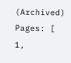(Archived)
Pages: [ 1,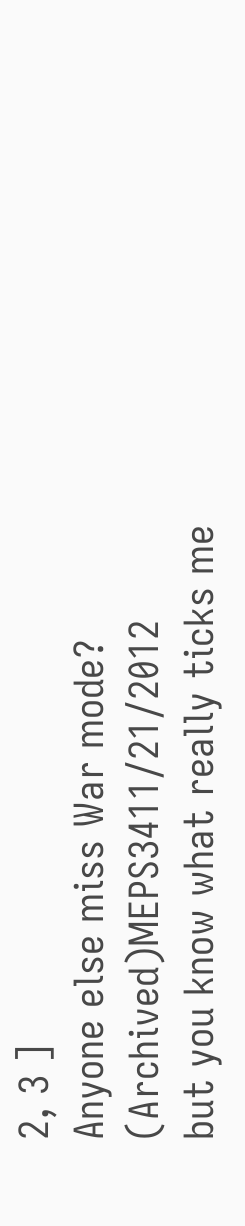2, 3 ]
Anyone else miss War mode? (Archived)MEPS3411/21/2012
but you know what really ticks me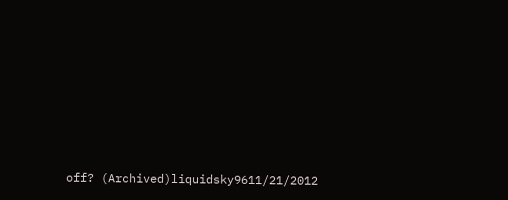off? (Archived)liquidsky9611/21/2012